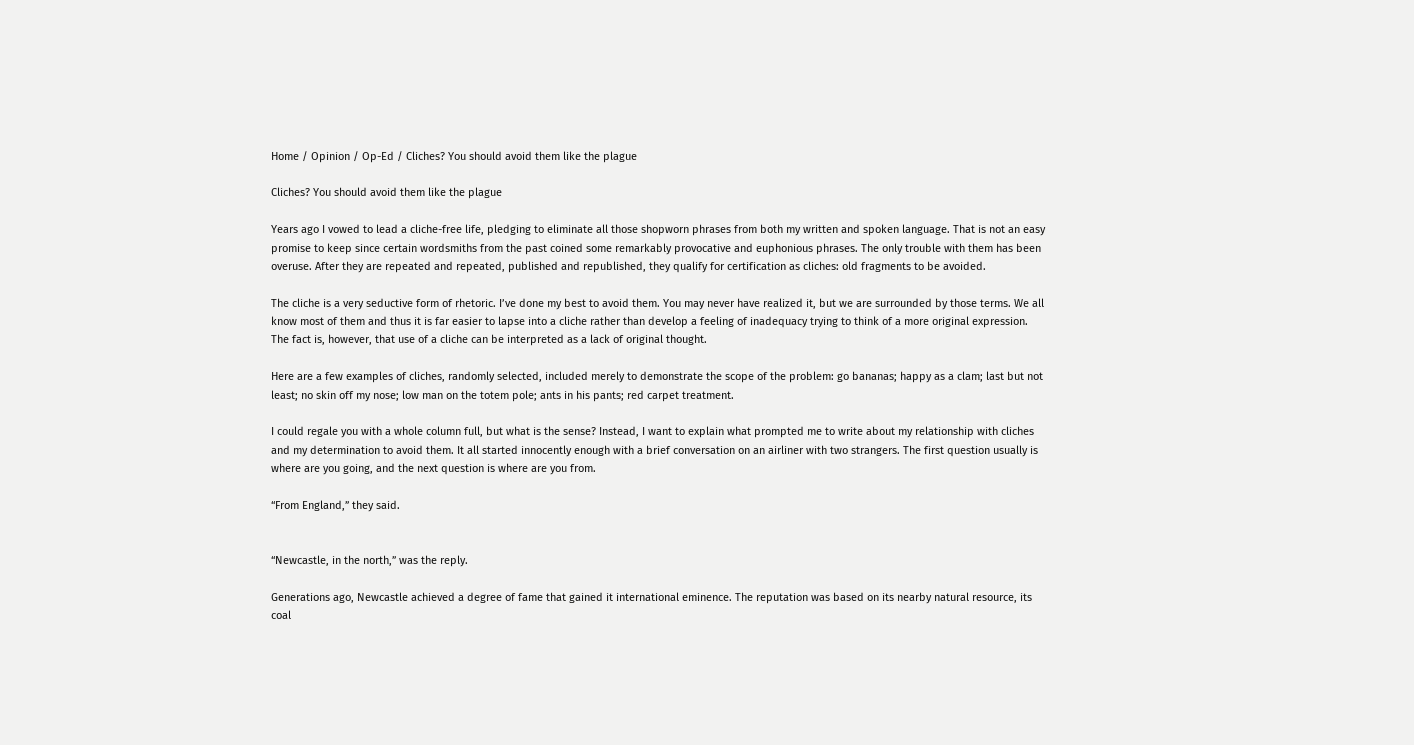Home / Opinion / Op-Ed / Cliches? You should avoid them like the plague

Cliches? You should avoid them like the plague

Years ago I vowed to lead a cliche-free life, pledging to eliminate all those shopworn phrases from both my written and spoken language. That is not an easy promise to keep since certain wordsmiths from the past coined some remarkably provocative and euphonious phrases. The only trouble with them has been overuse. After they are repeated and repeated, published and republished, they qualify for certification as cliches: old fragments to be avoided.

The cliche is a very seductive form of rhetoric. I’ve done my best to avoid them. You may never have realized it, but we are surrounded by those terms. We all know most of them and thus it is far easier to lapse into a cliche rather than develop a feeling of inadequacy trying to think of a more original expression. The fact is, however, that use of a cliche can be interpreted as a lack of original thought.

Here are a few examples of cliches, randomly selected, included merely to demonstrate the scope of the problem: go bananas; happy as a clam; last but not least; no skin off my nose; low man on the totem pole; ants in his pants; red carpet treatment.

I could regale you with a whole column full, but what is the sense? Instead, I want to explain what prompted me to write about my relationship with cliches and my determination to avoid them. It all started innocently enough with a brief conversation on an airliner with two strangers. The first question usually is where are you going, and the next question is where are you from.

“From England,” they said.


“Newcastle, in the north,” was the reply.

Generations ago, Newcastle achieved a degree of fame that gained it international eminence. The reputation was based on its nearby natural resource, its coal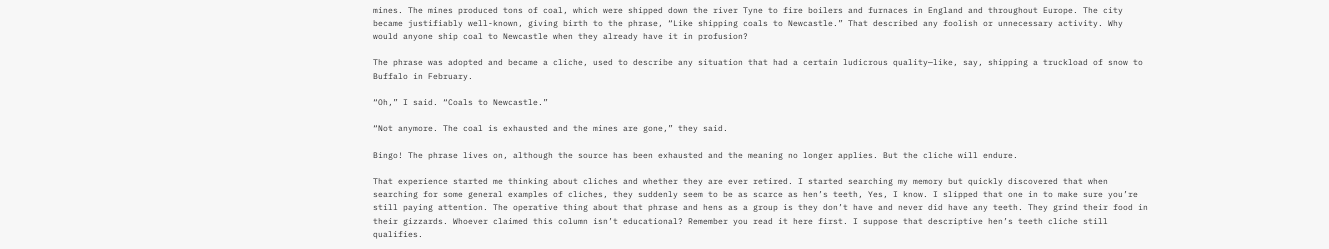mines. The mines produced tons of coal, which were shipped down the river Tyne to fire boilers and furnaces in England and throughout Europe. The city became justifiably well-known, giving birth to the phrase, “Like shipping coals to Newcastle.” That described any foolish or unnecessary activity. Why would anyone ship coal to Newcastle when they already have it in profusion?

The phrase was adopted and became a cliche, used to describe any situation that had a certain ludicrous quality—like, say, shipping a truckload of snow to Buffalo in February.

“Oh,” I said. “Coals to Newcastle.”

“Not anymore. The coal is exhausted and the mines are gone,” they said.

Bingo! The phrase lives on, although the source has been exhausted and the meaning no longer applies. But the cliche will endure.

That experience started me thinking about cliches and whether they are ever retired. I started searching my memory but quickly discovered that when searching for some general examples of cliches, they suddenly seem to be as scarce as hen’s teeth, Yes, I know. I slipped that one in to make sure you’re still paying attention. The operative thing about that phrase and hens as a group is they don’t have and never did have any teeth. They grind their food in their gizzards. Whoever claimed this column isn’t educational? Remember you read it here first. I suppose that descriptive hen’s teeth cliche still qualifies.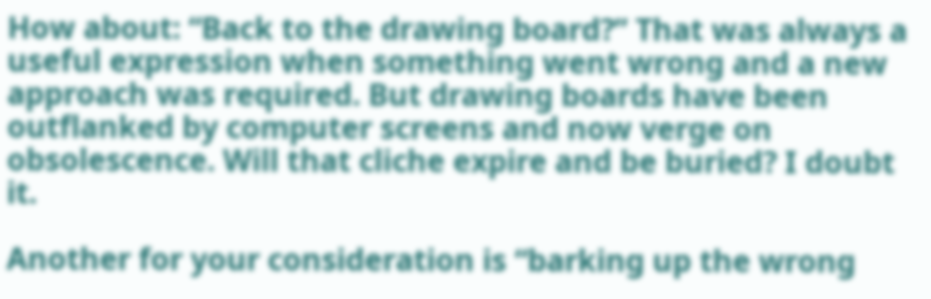How about: “Back to the drawing board?” That was always a useful expression when something went wrong and a new approach was required. But drawing boards have been outflanked by computer screens and now verge on obsolescence. Will that cliche expire and be buried? I doubt it.

Another for your consideration is “barking up the wrong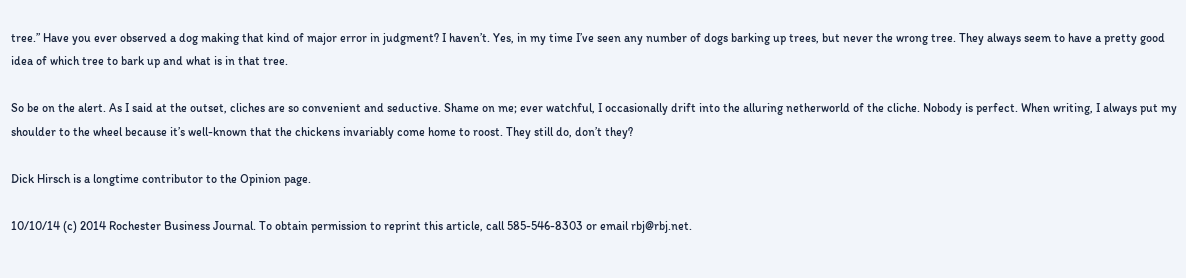tree.” Have you ever observed a dog making that kind of major error in judgment? I haven’t. Yes, in my time I’ve seen any number of dogs barking up trees, but never the wrong tree. They always seem to have a pretty good idea of which tree to bark up and what is in that tree.

So be on the alert. As I said at the outset, cliches are so convenient and seductive. Shame on me; ever watchful, I occasionally drift into the alluring netherworld of the cliche. Nobody is perfect. When writing, I always put my shoulder to the wheel because it’s well-known that the chickens invariably come home to roost. They still do, don’t they?

Dick Hirsch is a longtime contributor to the Opinion page.

10/10/14 (c) 2014 Rochester Business Journal. To obtain permission to reprint this article, call 585-546-8303 or email rbj@rbj.net.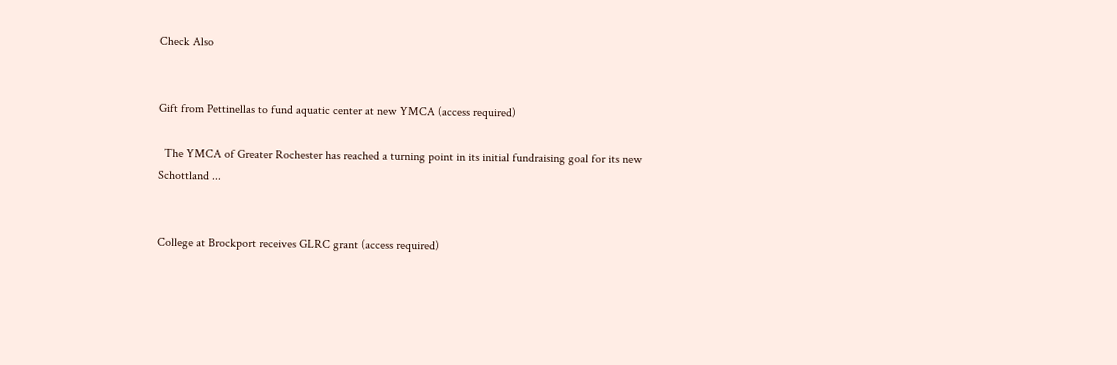Check Also


Gift from Pettinellas to fund aquatic center at new YMCA (access required)

  The YMCA of Greater Rochester has reached a turning point in its initial fundraising goal for its new Schottland ...


College at Brockport receives GLRC grant (access required)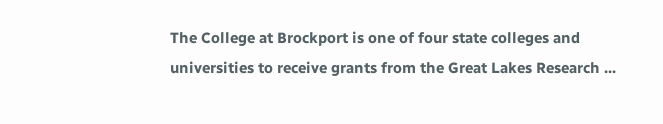The College at Brockport is one of four state colleges and universities to receive grants from the Great Lakes Research ...